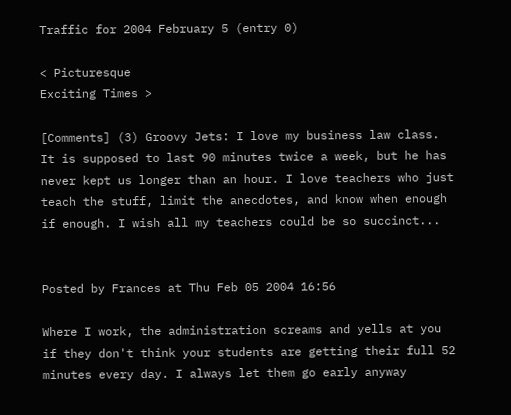Traffic for 2004 February 5 (entry 0)

< Picturesque
Exciting Times >

[Comments] (3) Groovy Jets: I love my business law class. It is supposed to last 90 minutes twice a week, but he has never kept us longer than an hour. I love teachers who just teach the stuff, limit the anecdotes, and know when enough if enough. I wish all my teachers could be so succinct...


Posted by Frances at Thu Feb 05 2004 16:56

Where I work, the administration screams and yells at you if they don't think your students are getting their full 52 minutes every day. I always let them go early anyway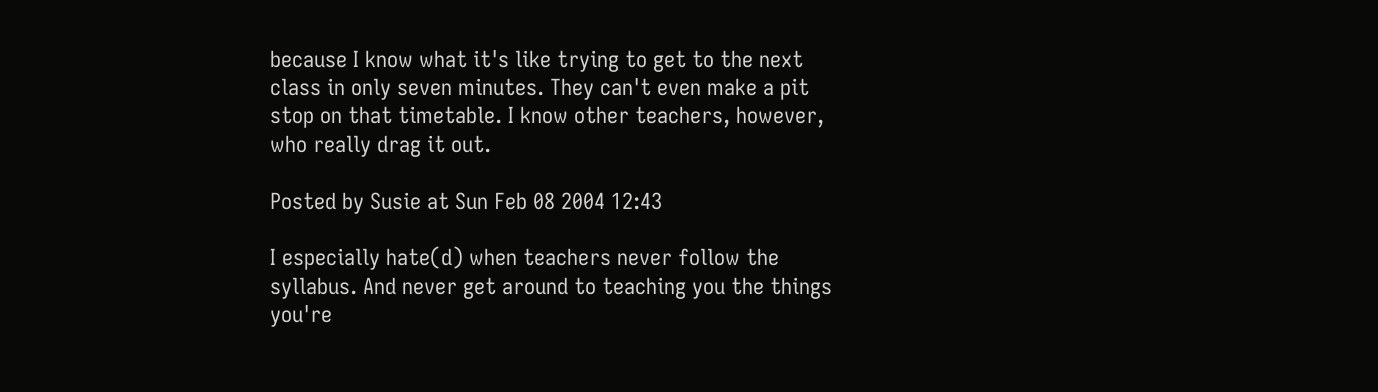because I know what it's like trying to get to the next class in only seven minutes. They can't even make a pit stop on that timetable. I know other teachers, however, who really drag it out.

Posted by Susie at Sun Feb 08 2004 12:43

I especially hate(d) when teachers never follow the syllabus. And never get around to teaching you the things you're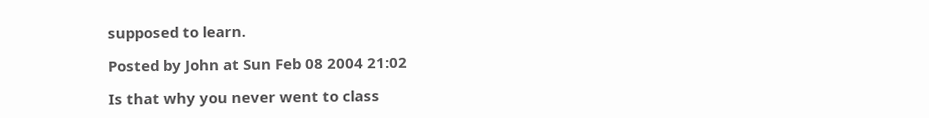supposed to learn.

Posted by John at Sun Feb 08 2004 21:02

Is that why you never went to class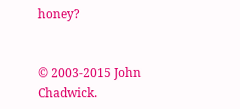honey?


© 2003-2015 John Chadwick.